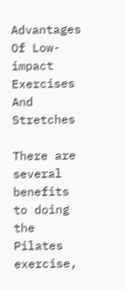Advantages Of Low-impact Exercises And Stretches

There are several benefits to doing the Pilates exercise,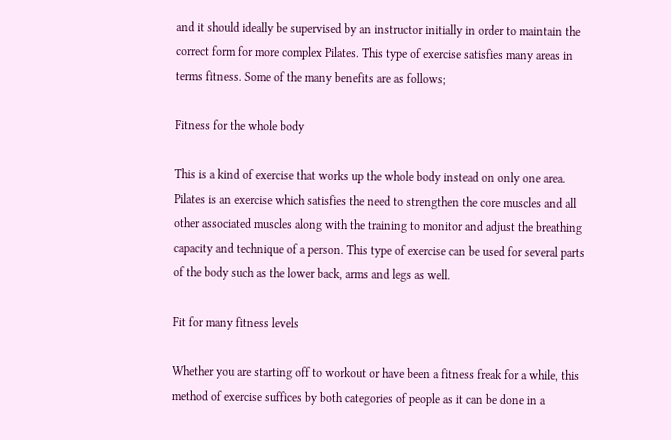and it should ideally be supervised by an instructor initially in order to maintain the correct form for more complex Pilates. This type of exercise satisfies many areas in terms fitness. Some of the many benefits are as follows;

Fitness for the whole body

This is a kind of exercise that works up the whole body instead on only one area. Pilates is an exercise which satisfies the need to strengthen the core muscles and all other associated muscles along with the training to monitor and adjust the breathing capacity and technique of a person. This type of exercise can be used for several parts of the body such as the lower back, arms and legs as well.

Fit for many fitness levels

Whether you are starting off to workout or have been a fitness freak for a while, this method of exercise suffices by both categories of people as it can be done in a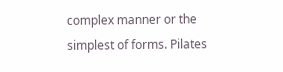complex manner or the simplest of forms. Pilates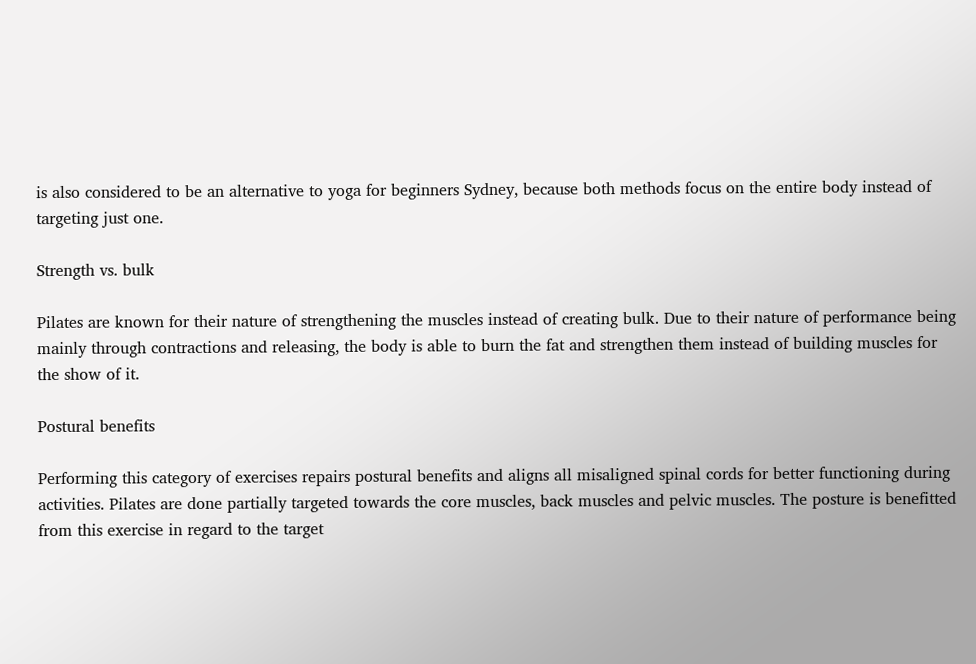is also considered to be an alternative to yoga for beginners Sydney, because both methods focus on the entire body instead of targeting just one.

Strength vs. bulk

Pilates are known for their nature of strengthening the muscles instead of creating bulk. Due to their nature of performance being mainly through contractions and releasing, the body is able to burn the fat and strengthen them instead of building muscles for the show of it.

Postural benefits

Performing this category of exercises repairs postural benefits and aligns all misaligned spinal cords for better functioning during activities. Pilates are done partially targeted towards the core muscles, back muscles and pelvic muscles. The posture is benefitted from this exercise in regard to the target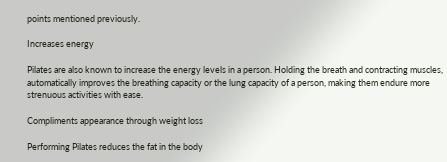points mentioned previously.

Increases energy

Pilates are also known to increase the energy levels in a person. Holding the breath and contracting muscles, automatically improves the breathing capacity or the lung capacity of a person, making them endure more strenuous activities with ease.

Compliments appearance through weight loss

Performing Pilates reduces the fat in the body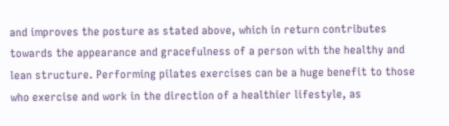and improves the posture as stated above, which in return contributes towards the appearance and gracefulness of a person with the healthy and lean structure. Performing pilates exercises can be a huge benefit to those who exercise and work in the direction of a healthier lifestyle, as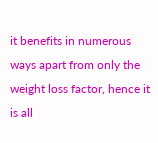it benefits in numerous ways apart from only the weight loss factor, hence it is all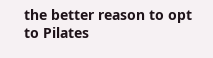the better reason to opt to Pilates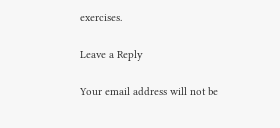exercises.

Leave a Reply

Your email address will not be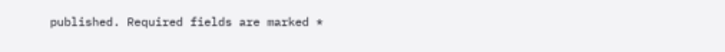published. Required fields are marked *